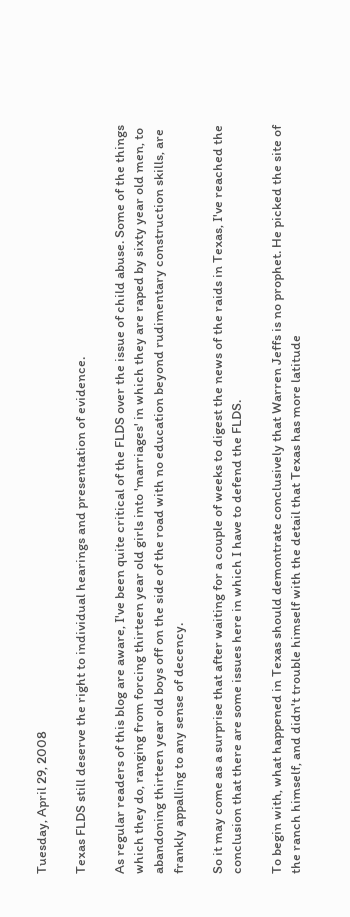Tuesday, April 29, 2008

Texas FLDS still deserve the right to individual hearings and presentation of evidence.

As regular readers of this blog are aware, I've been quite critical of the FLDS over the issue of child abuse. Some of the things which they do, ranging from forcing thirteen year old girls into 'marriages' in which they are raped by sixty year old men, to abandoning thirteen year old boys off on the side of the road with no education beyond rudimentary construction skills, are frankly appalling to any sense of decency.

So it may come as a surprise that after waiting for a couple of weeks to digest the news of the raids in Texas, I've reached the conclusion that there are some issues here in which I have to defend the FLDS.

To begin with, what happened in Texas should demontrate conclusively that Warren Jeffs is no prophet. He picked the site of the ranch himself, and didn't trouble himself with the detail that Texas has more latitude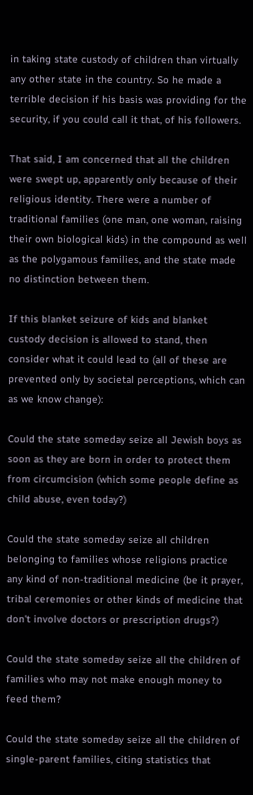in taking state custody of children than virtually any other state in the country. So he made a terrible decision if his basis was providing for the security, if you could call it that, of his followers.

That said, I am concerned that all the children were swept up, apparently only because of their religious identity. There were a number of traditional families (one man, one woman, raising their own biological kids) in the compound as well as the polygamous families, and the state made no distinction between them.

If this blanket seizure of kids and blanket custody decision is allowed to stand, then consider what it could lead to (all of these are prevented only by societal perceptions, which can as we know change):

Could the state someday seize all Jewish boys as soon as they are born in order to protect them from circumcision (which some people define as child abuse, even today?)

Could the state someday seize all children belonging to families whose religions practice any kind of non-traditional medicine (be it prayer, tribal ceremonies or other kinds of medicine that don't involve doctors or prescription drugs?)

Could the state someday seize all the children of families who may not make enough money to feed them?

Could the state someday seize all the children of single-parent families, citing statistics that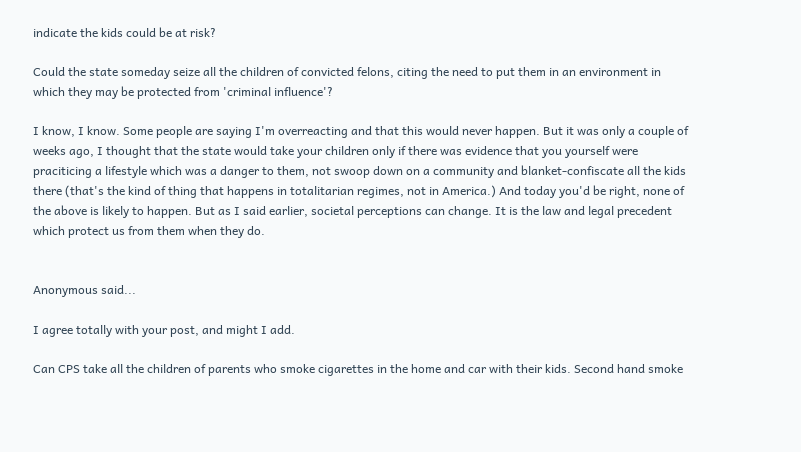indicate the kids could be at risk?

Could the state someday seize all the children of convicted felons, citing the need to put them in an environment in which they may be protected from 'criminal influence'?

I know, I know. Some people are saying I'm overreacting and that this would never happen. But it was only a couple of weeks ago, I thought that the state would take your children only if there was evidence that you yourself were praciticing a lifestyle which was a danger to them, not swoop down on a community and blanket-confiscate all the kids there (that's the kind of thing that happens in totalitarian regimes, not in America.) And today you'd be right, none of the above is likely to happen. But as I said earlier, societal perceptions can change. It is the law and legal precedent which protect us from them when they do.


Anonymous said...

I agree totally with your post, and might I add.

Can CPS take all the children of parents who smoke cigarettes in the home and car with their kids. Second hand smoke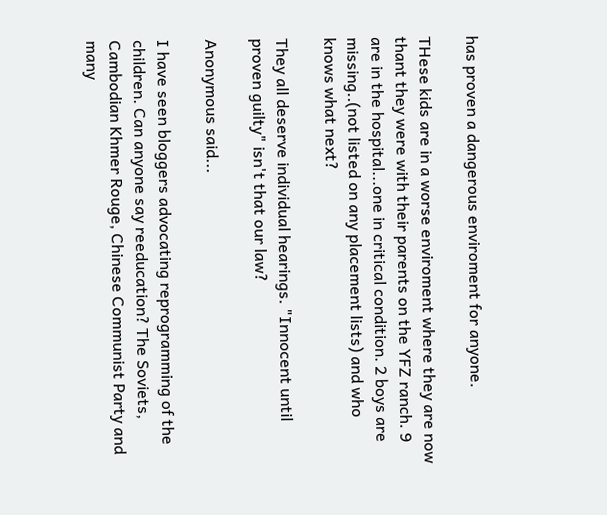has proven a dangerous enviroment for anyone.

THese kids are in a worse enviroment where they are now thant they were with their parents on the YFZ ranch. 9 are in the hospital...one in critical condition. 2 boys are missing..(not listed on any placement lists) and who knows what next?

They all deserve individual hearings. "Innocent until proven guilty" isn't that our law?

Anonymous said...

I have seen bloggers advocating reprogramming of the children. Can anyone say reeducation? The Soviets, Cambodian Khmer Rouge, Chinese Communist Party and many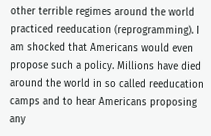other terrible regimes around the world practiced reeducation (reprogramming). I am shocked that Americans would even propose such a policy. Millions have died around the world in so called reeducation camps and to hear Americans proposing any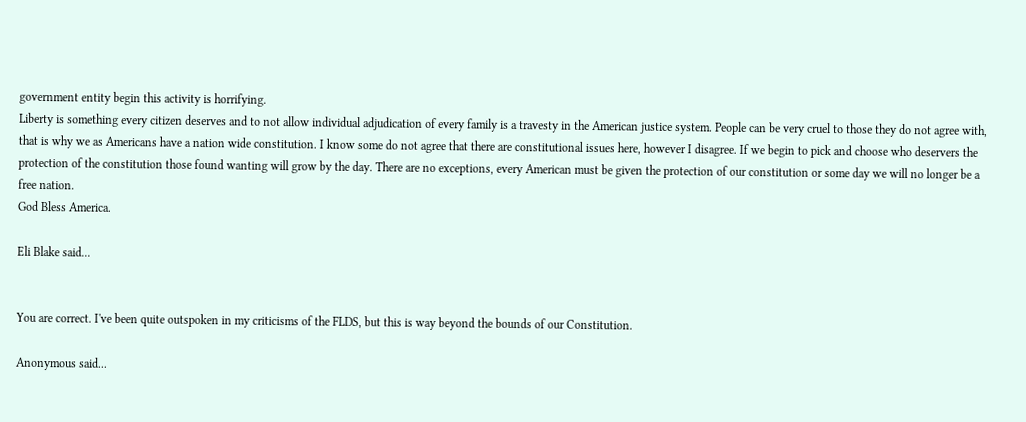government entity begin this activity is horrifying.
Liberty is something every citizen deserves and to not allow individual adjudication of every family is a travesty in the American justice system. People can be very cruel to those they do not agree with, that is why we as Americans have a nation wide constitution. I know some do not agree that there are constitutional issues here, however I disagree. If we begin to pick and choose who deservers the protection of the constitution those found wanting will grow by the day. There are no exceptions, every American must be given the protection of our constitution or some day we will no longer be a free nation.
God Bless America.

Eli Blake said...


You are correct. I've been quite outspoken in my criticisms of the FLDS, but this is way beyond the bounds of our Constitution.

Anonymous said...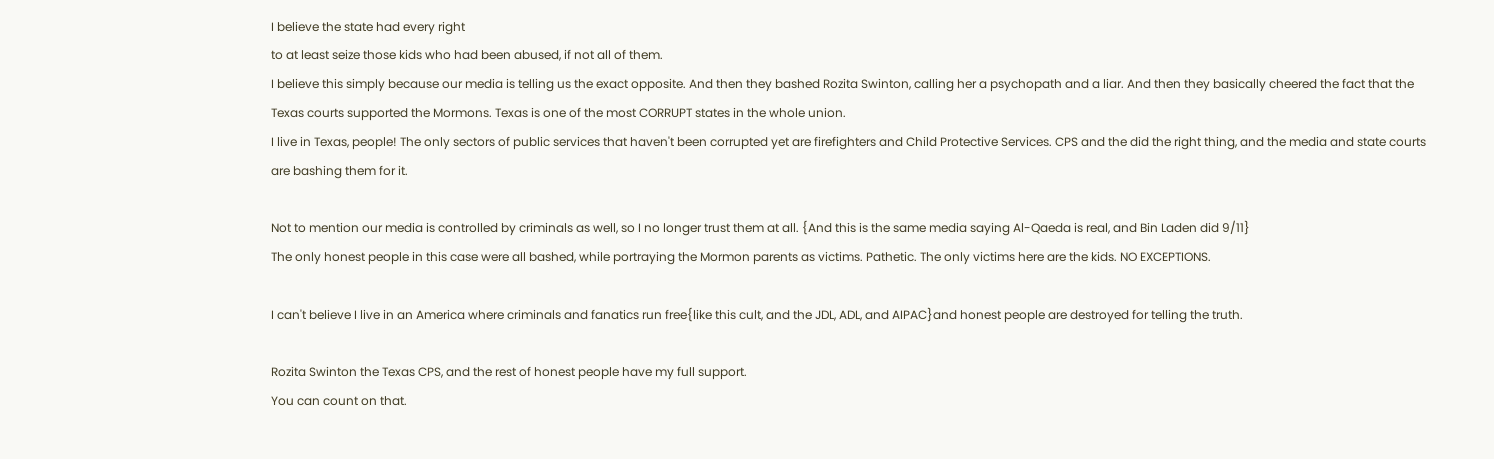I believe the state had every right
to at least seize those kids who had been abused, if not all of them.
I believe this simply because our media is telling us the exact opposite. And then they bashed Rozita Swinton, calling her a psychopath and a liar. And then they basically cheered the fact that the Texas courts supported the Mormons. Texas is one of the most CORRUPT states in the whole union.
I live in Texas, people! The only sectors of public services that haven't been corrupted yet are firefighters and Child Protective Services. CPS and the did the right thing, and the media and state courts are bashing them for it.

Not to mention our media is controlled by criminals as well, so I no longer trust them at all. {And this is the same media saying Al-Qaeda is real, and Bin Laden did 9/11}
The only honest people in this case were all bashed, while portraying the Mormon parents as victims. Pathetic. The only victims here are the kids. NO EXCEPTIONS.

I can't believe I live in an America where criminals and fanatics run free{like this cult, and the JDL, ADL, and AIPAC}and honest people are destroyed for telling the truth.

Rozita Swinton the Texas CPS, and the rest of honest people have my full support.
You can count on that.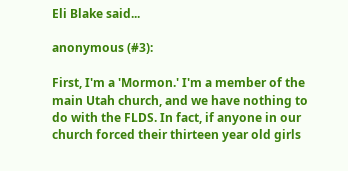Eli Blake said...

anonymous (#3):

First, I'm a 'Mormon.' I'm a member of the main Utah church, and we have nothing to do with the FLDS. In fact, if anyone in our church forced their thirteen year old girls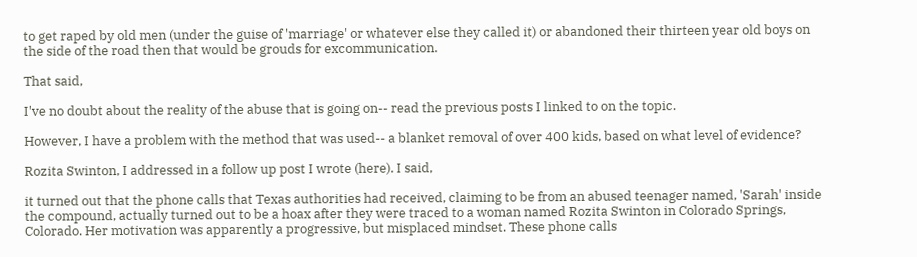to get raped by old men (under the guise of 'marriage' or whatever else they called it) or abandoned their thirteen year old boys on the side of the road then that would be grouds for excommunication.

That said,

I've no doubt about the reality of the abuse that is going on-- read the previous posts I linked to on the topic.

However, I have a problem with the method that was used-- a blanket removal of over 400 kids, based on what level of evidence?

Rozita Swinton, I addressed in a follow up post I wrote (here). I said,

it turned out that the phone calls that Texas authorities had received, claiming to be from an abused teenager named, 'Sarah' inside the compound, actually turned out to be a hoax after they were traced to a woman named Rozita Swinton in Colorado Springs, Colorado. Her motivation was apparently a progressive, but misplaced mindset. These phone calls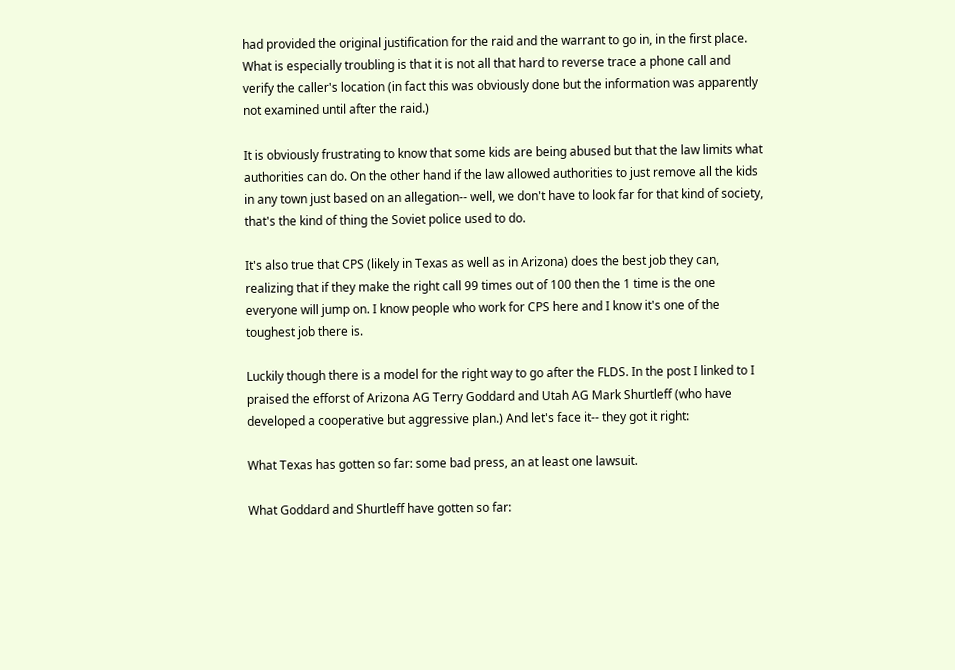had provided the original justification for the raid and the warrant to go in, in the first place. What is especially troubling is that it is not all that hard to reverse trace a phone call and verify the caller's location (in fact this was obviously done but the information was apparently not examined until after the raid.)

It is obviously frustrating to know that some kids are being abused but that the law limits what authorities can do. On the other hand if the law allowed authorities to just remove all the kids in any town just based on an allegation-- well, we don't have to look far for that kind of society, that's the kind of thing the Soviet police used to do.

It's also true that CPS (likely in Texas as well as in Arizona) does the best job they can, realizing that if they make the right call 99 times out of 100 then the 1 time is the one everyone will jump on. I know people who work for CPS here and I know it's one of the toughest job there is.

Luckily though there is a model for the right way to go after the FLDS. In the post I linked to I praised the efforst of Arizona AG Terry Goddard and Utah AG Mark Shurtleff (who have developed a cooperative but aggressive plan.) And let's face it-- they got it right:

What Texas has gotten so far: some bad press, an at least one lawsuit.

What Goddard and Shurtleff have gotten so far: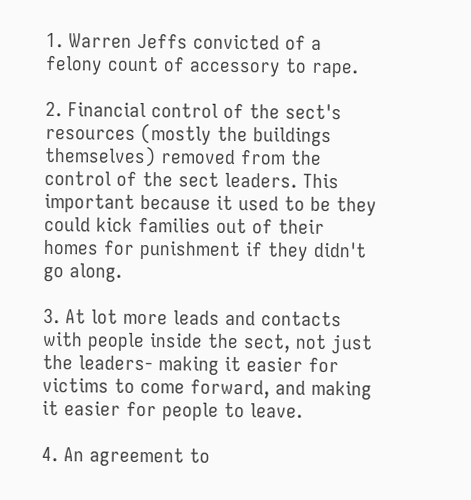1. Warren Jeffs convicted of a felony count of accessory to rape.

2. Financial control of the sect's resources (mostly the buildings themselves) removed from the control of the sect leaders. This important because it used to be they could kick families out of their homes for punishment if they didn't go along.

3. At lot more leads and contacts with people inside the sect, not just the leaders- making it easier for victims to come forward, and making it easier for people to leave.

4. An agreement to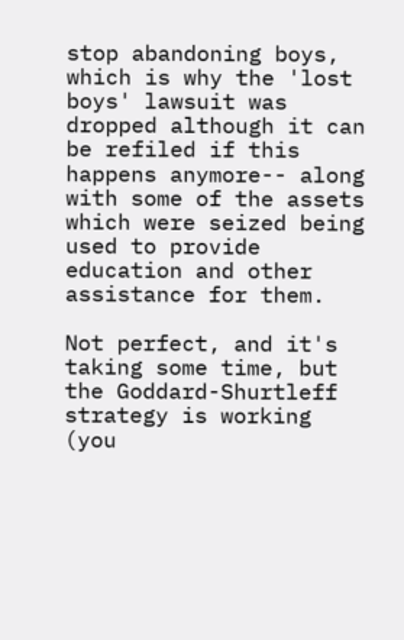stop abandoning boys, which is why the 'lost boys' lawsuit was dropped although it can be refiled if this happens anymore-- along with some of the assets which were seized being used to provide education and other assistance for them.

Not perfect, and it's taking some time, but the Goddard-Shurtleff strategy is working (you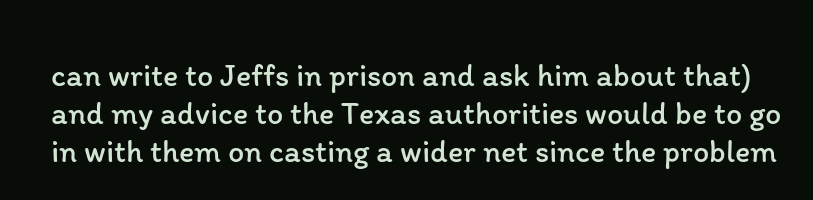can write to Jeffs in prison and ask him about that) and my advice to the Texas authorities would be to go in with them on casting a wider net since the problem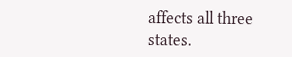affects all three states.